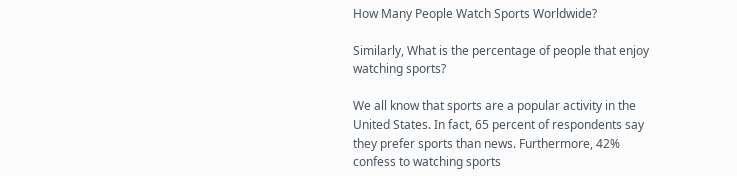How Many People Watch Sports Worldwide?

Similarly, What is the percentage of people that enjoy watching sports?

We all know that sports are a popular activity in the United States. In fact, 65 percent of respondents say they prefer sports than news. Furthermore, 42% confess to watching sports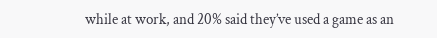while at work, and 20% said they’ve used a game as an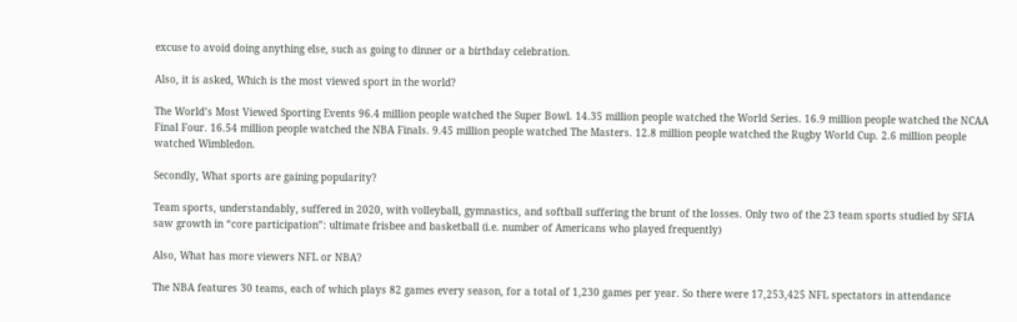excuse to avoid doing anything else, such as going to dinner or a birthday celebration.

Also, it is asked, Which is the most viewed sport in the world?

The World’s Most Viewed Sporting Events 96.4 million people watched the Super Bowl. 14.35 million people watched the World Series. 16.9 million people watched the NCAA Final Four. 16.54 million people watched the NBA Finals. 9.45 million people watched The Masters. 12.8 million people watched the Rugby World Cup. 2.6 million people watched Wimbledon.

Secondly, What sports are gaining popularity?

Team sports, understandably, suffered in 2020, with volleyball, gymnastics, and softball suffering the brunt of the losses. Only two of the 23 team sports studied by SFIA saw growth in “core participation”: ultimate frisbee and basketball (i.e. number of Americans who played frequently)

Also, What has more viewers NFL or NBA?

The NBA features 30 teams, each of which plays 82 games every season, for a total of 1,230 games per year. So there were 17,253,425 NFL spectators in attendance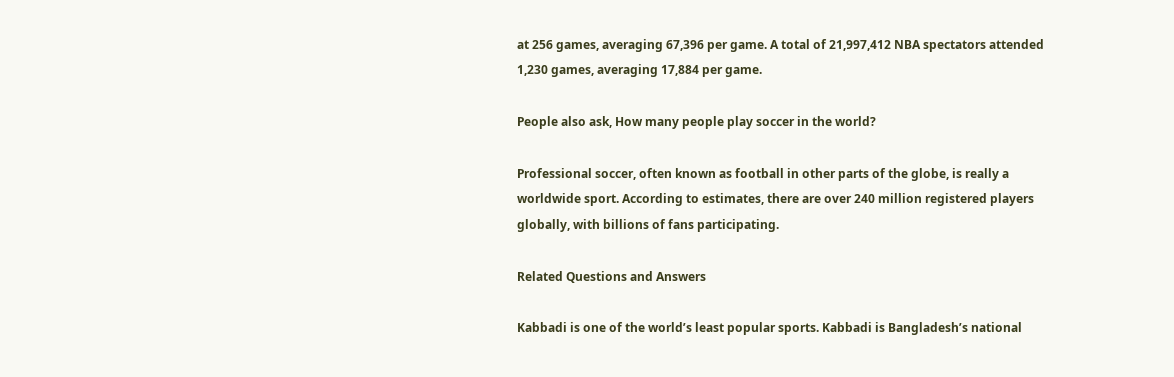at 256 games, averaging 67,396 per game. A total of 21,997,412 NBA spectators attended 1,230 games, averaging 17,884 per game.

People also ask, How many people play soccer in the world?

Professional soccer, often known as football in other parts of the globe, is really a worldwide sport. According to estimates, there are over 240 million registered players globally, with billions of fans participating.

Related Questions and Answers

Kabbadi is one of the world’s least popular sports. Kabbadi is Bangladesh’s national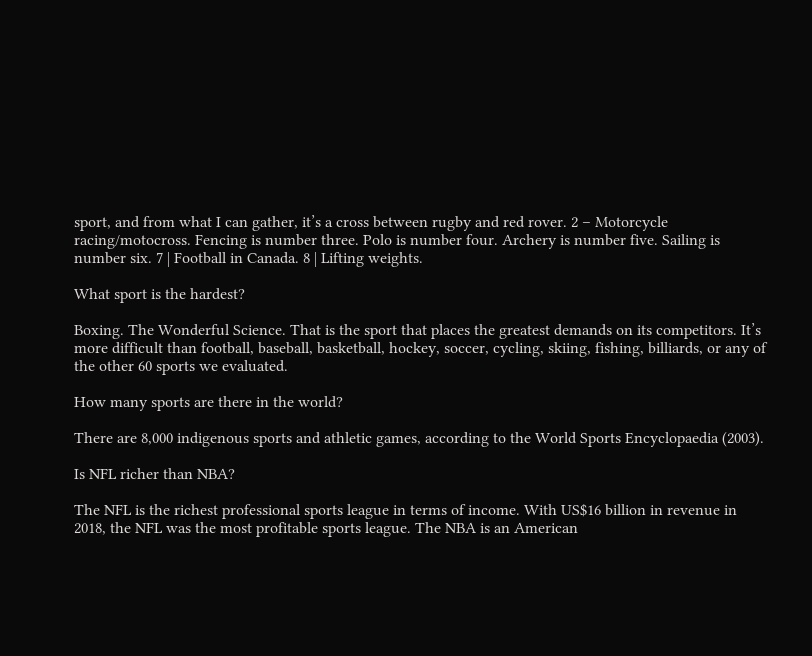sport, and from what I can gather, it’s a cross between rugby and red rover. 2 – Motorcycle racing/motocross. Fencing is number three. Polo is number four. Archery is number five. Sailing is number six. 7 | Football in Canada. 8 | Lifting weights.

What sport is the hardest?

Boxing. The Wonderful Science. That is the sport that places the greatest demands on its competitors. It’s more difficult than football, baseball, basketball, hockey, soccer, cycling, skiing, fishing, billiards, or any of the other 60 sports we evaluated.

How many sports are there in the world?

There are 8,000 indigenous sports and athletic games, according to the World Sports Encyclopaedia (2003).

Is NFL richer than NBA?

The NFL is the richest professional sports league in terms of income. With US$16 billion in revenue in 2018, the NFL was the most profitable sports league. The NBA is an American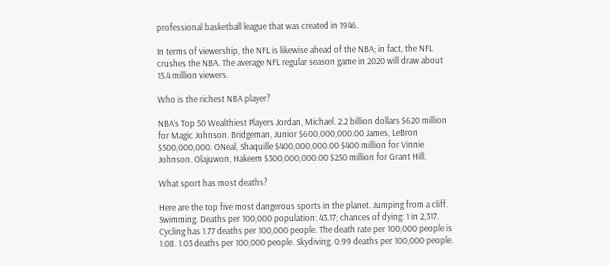professional basketball league that was created in 1946.

In terms of viewership, the NFL is likewise ahead of the NBA; in fact, the NFL crushes the NBA. The average NFL regular season game in 2020 will draw about 15.4 million viewers.

Who is the richest NBA player?

NBA’s Top 50 Wealthiest Players Jordan, Michael. 2.2 billion dollars $620 million for Magic Johnson. Bridgeman, Junior $600,000,000.00 James, LeBron $500,000,000. ONeal, Shaquille $400,000,000.00 $400 million for Vinnie Johnson. Olajuwon, Hakeem $300,000,000.00 $250 million for Grant Hill.

What sport has most deaths?

Here are the top five most dangerous sports in the planet. Jumping from a cliff. Swimming. Deaths per 100,000 population: 43.17; chances of dying: 1 in 2,317. Cycling has 1.77 deaths per 100,000 people. The death rate per 100,000 people is 1.08. 1.03 deaths per 100,000 people. Skydiving. 0.99 deaths per 100,000 people.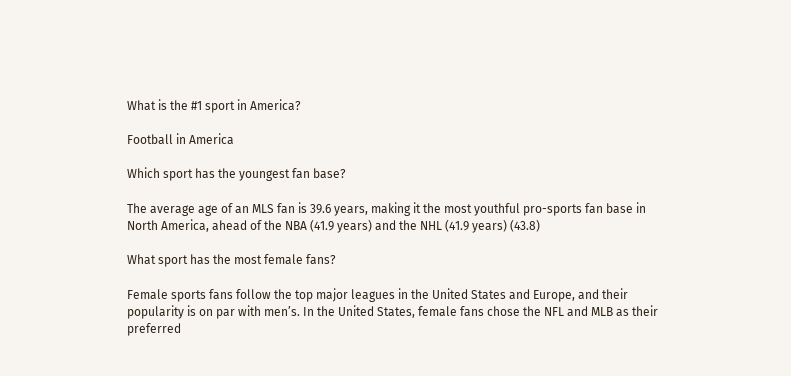What is the #1 sport in America?

Football in America

Which sport has the youngest fan base?

The average age of an MLS fan is 39.6 years, making it the most youthful pro-sports fan base in North America, ahead of the NBA (41.9 years) and the NHL (41.9 years) (43.8)

What sport has the most female fans?

Female sports fans follow the top major leagues in the United States and Europe, and their popularity is on par with men’s. In the United States, female fans chose the NFL and MLB as their preferred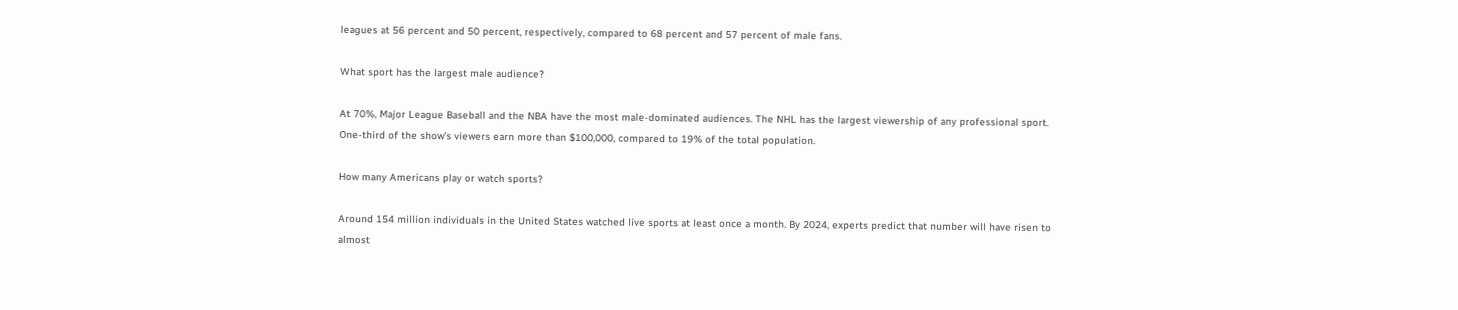leagues at 56 percent and 50 percent, respectively, compared to 68 percent and 57 percent of male fans.

What sport has the largest male audience?

At 70%, Major League Baseball and the NBA have the most male-dominated audiences. The NHL has the largest viewership of any professional sport. One-third of the show’s viewers earn more than $100,000, compared to 19% of the total population.

How many Americans play or watch sports?

Around 154 million individuals in the United States watched live sports at least once a month. By 2024, experts predict that number will have risen to almost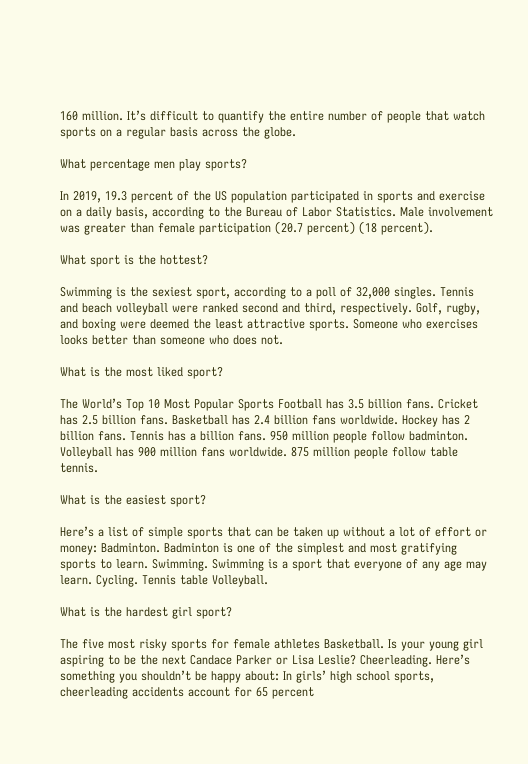160 million. It’s difficult to quantify the entire number of people that watch sports on a regular basis across the globe.

What percentage men play sports?

In 2019, 19.3 percent of the US population participated in sports and exercise on a daily basis, according to the Bureau of Labor Statistics. Male involvement was greater than female participation (20.7 percent) (18 percent).

What sport is the hottest?

Swimming is the sexiest sport, according to a poll of 32,000 singles. Tennis and beach volleyball were ranked second and third, respectively. Golf, rugby, and boxing were deemed the least attractive sports. Someone who exercises looks better than someone who does not.

What is the most liked sport?

The World’s Top 10 Most Popular Sports Football has 3.5 billion fans. Cricket has 2.5 billion fans. Basketball has 2.4 billion fans worldwide. Hockey has 2 billion fans. Tennis has a billion fans. 950 million people follow badminton. Volleyball has 900 million fans worldwide. 875 million people follow table tennis.

What is the easiest sport?

Here’s a list of simple sports that can be taken up without a lot of effort or money: Badminton. Badminton is one of the simplest and most gratifying sports to learn. Swimming. Swimming is a sport that everyone of any age may learn. Cycling. Tennis table Volleyball.

What is the hardest girl sport?

The five most risky sports for female athletes Basketball. Is your young girl aspiring to be the next Candace Parker or Lisa Leslie? Cheerleading. Here’s something you shouldn’t be happy about: In girls’ high school sports, cheerleading accidents account for 65 percent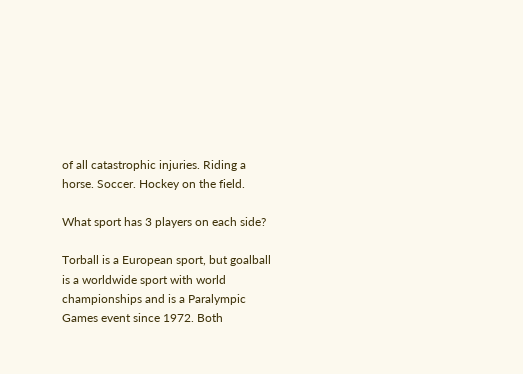of all catastrophic injuries. Riding a horse. Soccer. Hockey on the field.

What sport has 3 players on each side?

Torball is a European sport, but goalball is a worldwide sport with world championships and is a Paralympic Games event since 1972. Both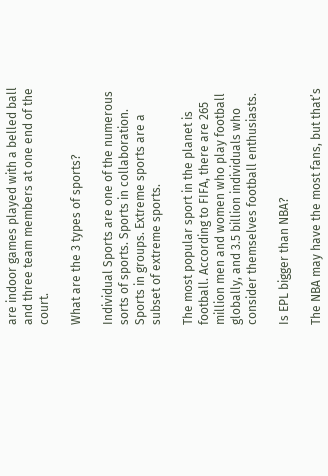are indoor games played with a belled ball and three team members at one end of the court.

What are the 3 types of sports?

Individual Sports are one of the numerous sorts of sports. Sports in collaboration. Sports in groups. Extreme sports are a subset of extreme sports.

The most popular sport in the planet is football. According to FIFA, there are 265 million men and women who play football globally, and 3.5 billion individuals who consider themselves football enthusiasts.

Is EPL bigger than NBA?

The NBA may have the most fans, but that’s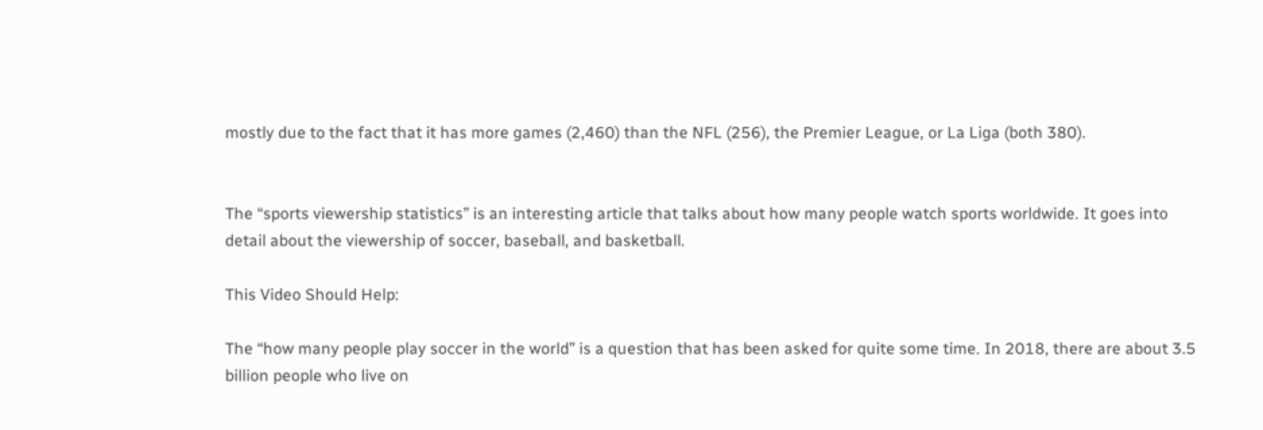mostly due to the fact that it has more games (2,460) than the NFL (256), the Premier League, or La Liga (both 380).


The “sports viewership statistics” is an interesting article that talks about how many people watch sports worldwide. It goes into detail about the viewership of soccer, baseball, and basketball.

This Video Should Help:

The “how many people play soccer in the world” is a question that has been asked for quite some time. In 2018, there are about 3.5 billion people who live on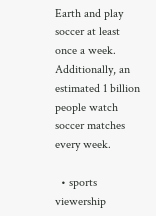Earth and play soccer at least once a week. Additionally, an estimated 1 billion people watch soccer matches every week.

  • sports viewership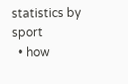statistics by sport
  • how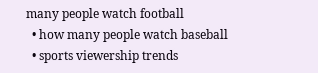many people watch football
  • how many people watch baseball
  • sports viewership trends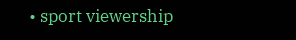• sport viewership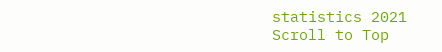statistics 2021
Scroll to Top